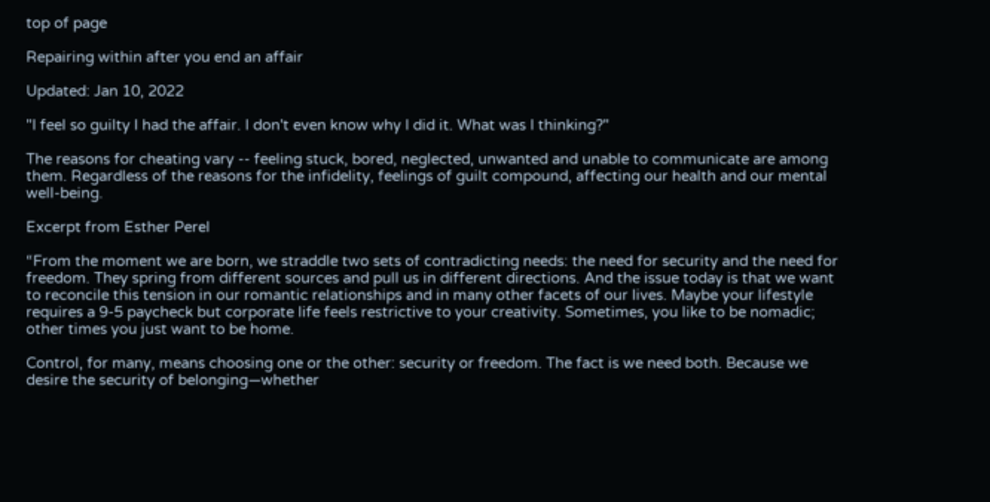top of page

Repairing within after you end an affair

Updated: Jan 10, 2022

"I feel so guilty I had the affair. I don't even know why I did it. What was I thinking?"

The reasons for cheating vary -- feeling stuck, bored, neglected, unwanted and unable to communicate are among them. Regardless of the reasons for the infidelity, feelings of guilt compound, affecting our health and our mental well-being.

Excerpt from Esther Perel

“From the moment we are born, we straddle two sets of contradicting needs: the need for security and the need for freedom. They spring from different sources and pull us in different directions. And the issue today is that we want to reconcile this tension in our romantic relationships and in many other facets of our lives. Maybe your lifestyle requires a 9-5 paycheck but corporate life feels restrictive to your creativity. Sometimes, you like to be nomadic; other times you just want to be home.

Control, for many, means choosing one or the other: security or freedom. The fact is we need both. Because we desire the security of belonging—whether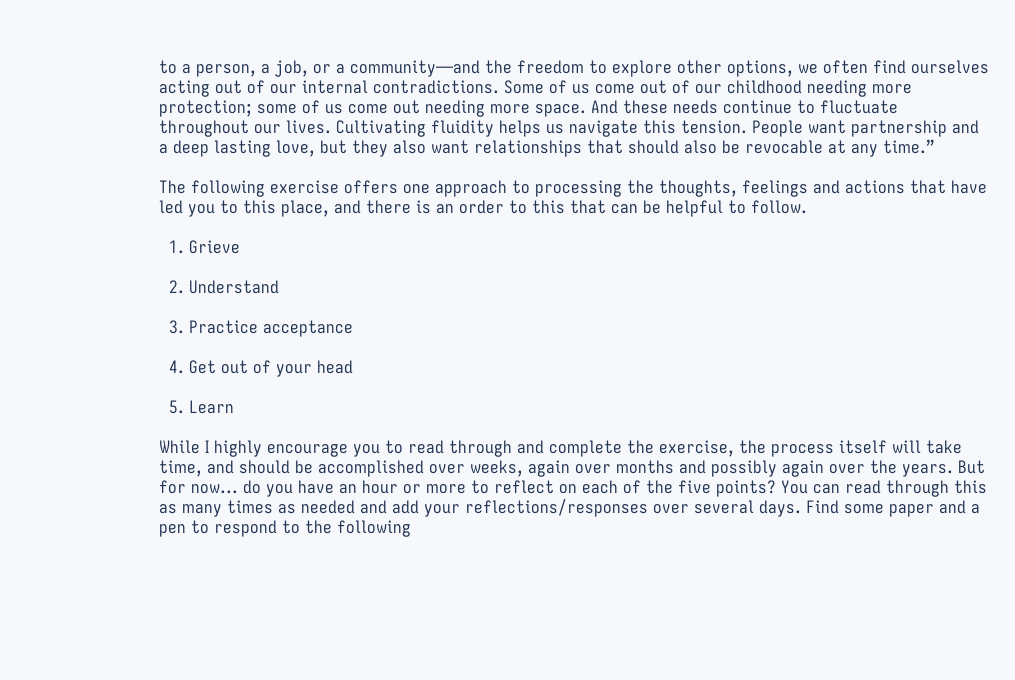to a person, a job, or a community—and the freedom to explore other options, we often find ourselves acting out of our internal contradictions. Some of us come out of our childhood needing more protection; some of us come out needing more space. And these needs continue to fluctuate throughout our lives. Cultivating fluidity helps us navigate this tension. People want partnership and a deep lasting love, but they also want relationships that should also be revocable at any time.”

The following exercise offers one approach to processing the thoughts, feelings and actions that have led you to this place, and there is an order to this that can be helpful to follow.

  1. Grieve

  2. Understand

  3. Practice acceptance

  4. Get out of your head

  5. Learn

While I highly encourage you to read through and complete the exercise, the process itself will take time, and should be accomplished over weeks, again over months and possibly again over the years. But for now... do you have an hour or more to reflect on each of the five points? You can read through this as many times as needed and add your reflections/responses over several days. Find some paper and a pen to respond to the following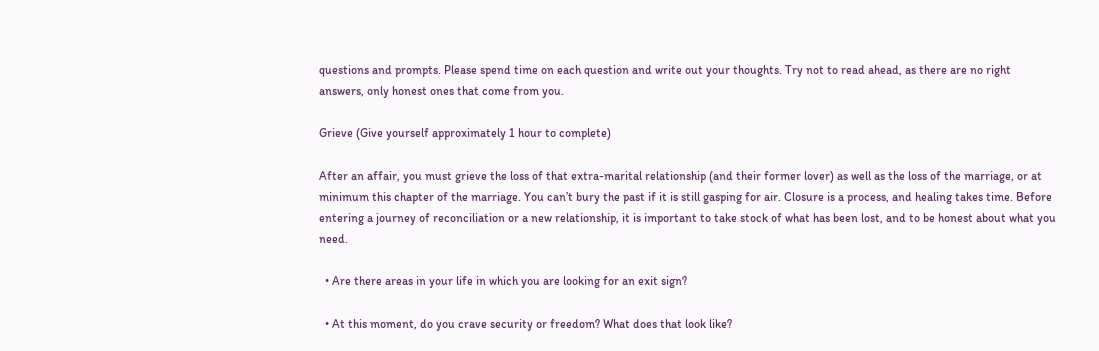questions and prompts. Please spend time on each question and write out your thoughts. Try not to read ahead, as there are no right answers, only honest ones that come from you.

Grieve (Give yourself approximately 1 hour to complete)

After an affair, you must grieve the loss of that extra-marital relationship (and their former lover) as well as the loss of the marriage, or at minimum this chapter of the marriage. You can’t bury the past if it is still gasping for air. Closure is a process, and healing takes time. Before entering a journey of reconciliation or a new relationship, it is important to take stock of what has been lost, and to be honest about what you need.

  • Are there areas in your life in which you are looking for an exit sign?

  • At this moment, do you crave security or freedom? What does that look like?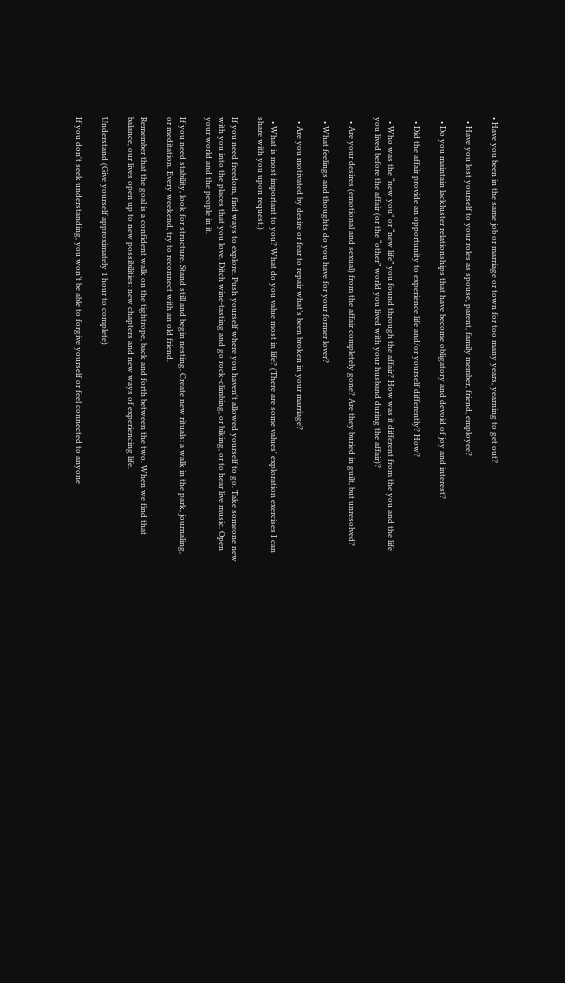• Have you been in the same job or marriage or town for too many years, yearning to get out?

  • Have you lost yourself to your roles as spouse, parent, family member, friend, employee?

  • Do you maintain lackluster relationships that have become obligatory and devoid of joy and interest?

  • Did the affair provide an opportunity to experience life and/or yourself differently? How?

  • Who was the “new you” or “new life” you found through the affair? How was it different from the you and the life you lived before the affair (or the “other” world you lived with your husband during the affair)?

  • Are your desires (emotional and sexual) from the affair completely gone? Are they buried in guilt, but unresolved?

  • What feelings and thoughts do you have for your former lover?

  • Are you motivated by desire or fear to repair what’s been broken in your marriage?

  • What is most important to you? What do you value most in life? (There are some values' exploration exercises I can share with you upon request.)

If you need freedom, find ways to explore. Push yourself where you haven't allowed yourself to go. Take someone new with you into the places that you love. Ditch wine-tasting and go rock-climbing, or biking, or to hear live music. Open your world and the people in it.

If you need stability, look for structure. Stand still and begin nesting. Create new rituals: a walk in the park, journaling, or meditation. Every weekend, try to reconnect with an old friend.

Remember that the goal is a confident walk on the tightrope, back and forth between the two. When we find that balance, our lives open up to new possibilities: new chapters and new ways of experiencing life.

Understand (Give yourself approximately 1 hour to complete)

If you don't seek understanding, you won’t be able to forgive yourself or feel connected to anyone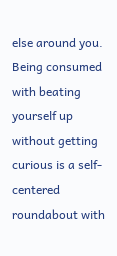else around you. Being consumed with beating yourself up without getting curious is a self-centered roundabout with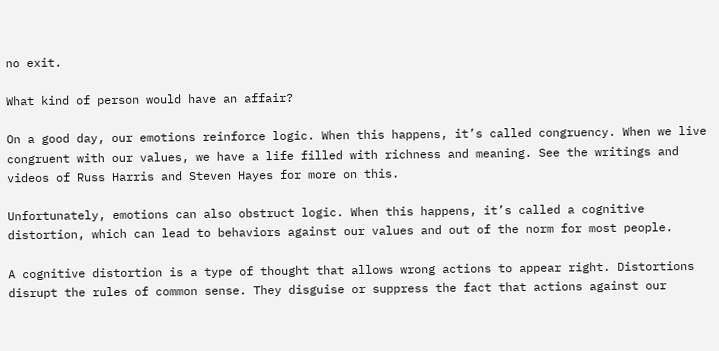no exit.

What kind of person would have an affair?

On a good day, our emotions reinforce logic. When this happens, it’s called congruency. When we live congruent with our values, we have a life filled with richness and meaning. See the writings and videos of Russ Harris and Steven Hayes for more on this.

Unfortunately, emotions can also obstruct logic. When this happens, it’s called a cognitive distortion, which can lead to behaviors against our values and out of the norm for most people.

A cognitive distortion is a type of thought that allows wrong actions to appear right. Distortions disrupt the rules of common sense. They disguise or suppress the fact that actions against our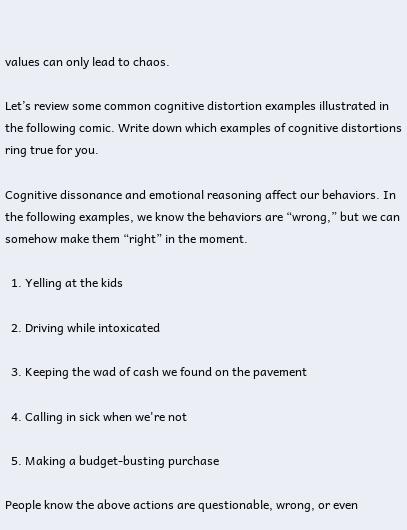values can only lead to chaos.

Let’s review some common cognitive distortion examples illustrated in the following comic. Write down which examples of cognitive distortions ring true for you.

Cognitive dissonance and emotional reasoning affect our behaviors. In the following examples, we know the behaviors are “wrong,” but we can somehow make them “right” in the moment.

  1. Yelling at the kids

  2. Driving while intoxicated

  3. Keeping the wad of cash we found on the pavement

  4. Calling in sick when we're not

  5. Making a budget-busting purchase

People know the above actions are questionable, wrong, or even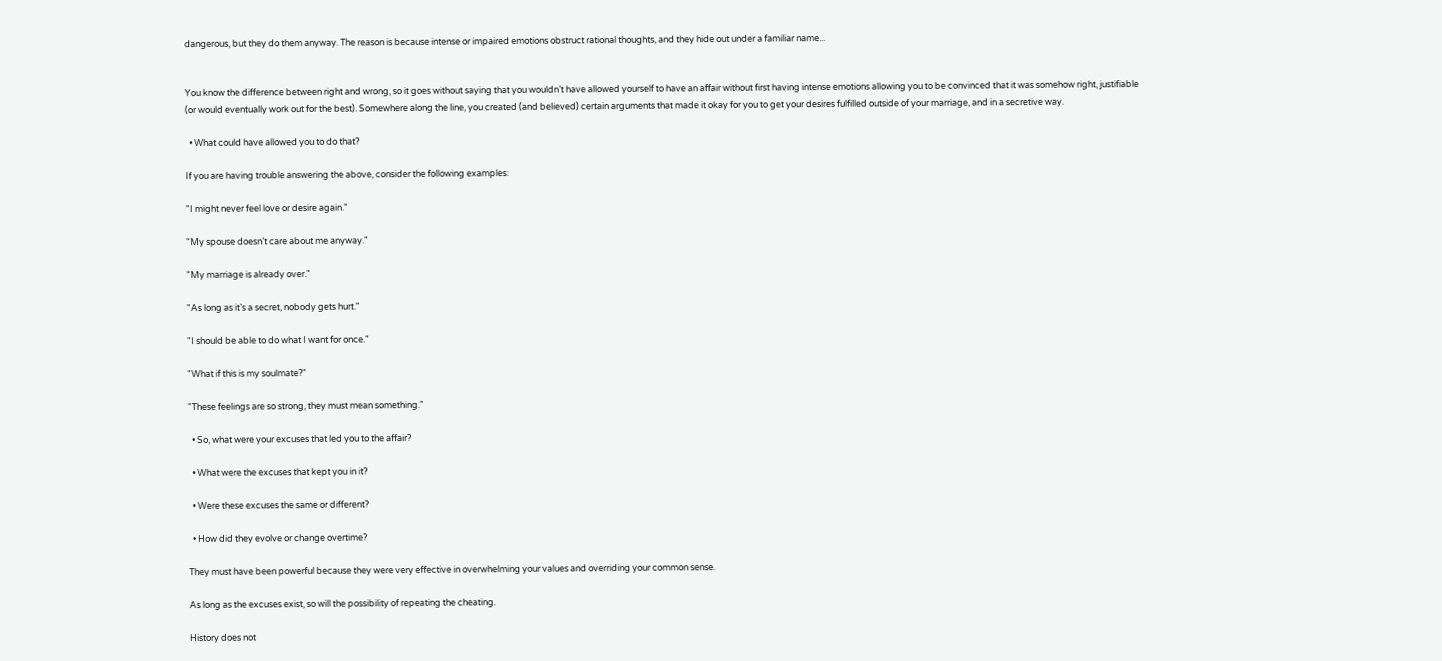dangerous, but they do them anyway. The reason is because intense or impaired emotions obstruct rational thoughts, and they hide out under a familiar name...


You know the difference between right and wrong, so it goes without saying that you wouldn’t have allowed yourself to have an affair without first having intense emotions allowing you to be convinced that it was somehow right, justifiable (or would eventually work out for the best). Somewhere along the line, you created (and believed) certain arguments that made it okay for you to get your desires fulfilled outside of your marriage, and in a secretive way.

  • What could have allowed you to do that?

If you are having trouble answering the above, consider the following examples:

"I might never feel love or desire again."

"My spouse doesn’t care about me anyway."

"My marriage is already over."

"As long as it’s a secret, nobody gets hurt."

"I should be able to do what I want for once."

"What if this is my soulmate?"

"These feelings are so strong, they must mean something."

  • So, what were your excuses that led you to the affair?

  • What were the excuses that kept you in it?

  • Were these excuses the same or different?

  • How did they evolve or change overtime?

They must have been powerful because they were very effective in overwhelming your values and overriding your common sense.

As long as the excuses exist, so will the possibility of repeating the cheating.

History does not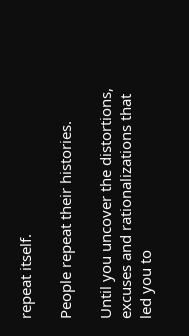repeat itself.

People repeat their histories.

Until you uncover the distortions, excuses and rationalizations that led you to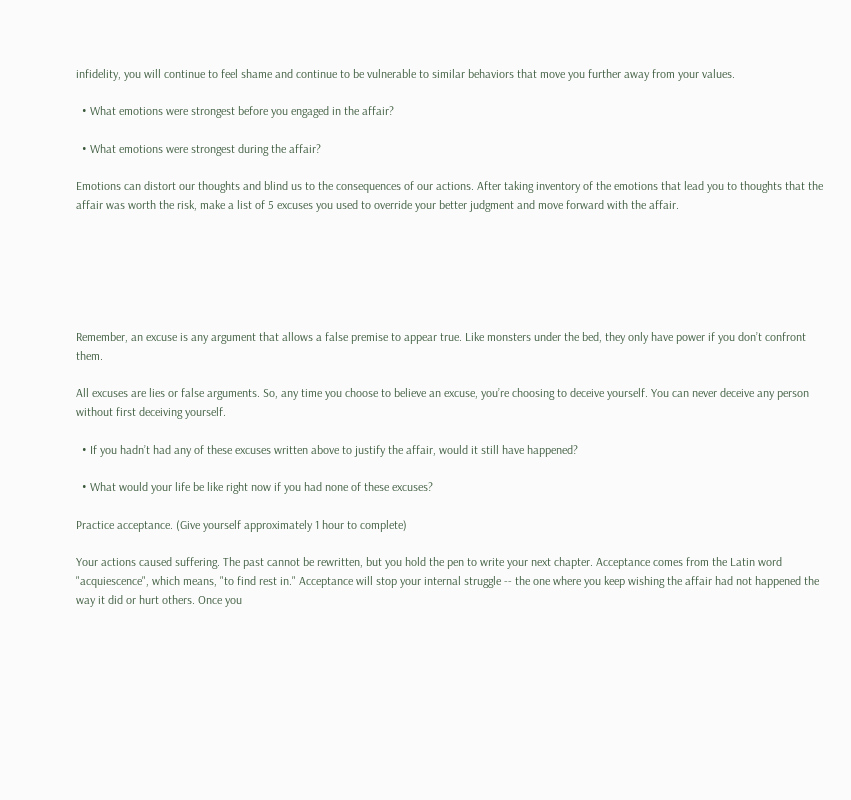infidelity, you will continue to feel shame and continue to be vulnerable to similar behaviors that move you further away from your values.

  • What emotions were strongest before you engaged in the affair?

  • What emotions were strongest during the affair?

Emotions can distort our thoughts and blind us to the consequences of our actions. After taking inventory of the emotions that lead you to thoughts that the affair was worth the risk, make a list of 5 excuses you used to override your better judgment and move forward with the affair.






Remember, an excuse is any argument that allows a false premise to appear true. Like monsters under the bed, they only have power if you don’t confront them.

All excuses are lies or false arguments. So, any time you choose to believe an excuse, you’re choosing to deceive yourself. You can never deceive any person without first deceiving yourself.

  • If you hadn’t had any of these excuses written above to justify the affair, would it still have happened?

  • What would your life be like right now if you had none of these excuses?

Practice acceptance. (Give yourself approximately 1 hour to complete)

Your actions caused suffering. The past cannot be rewritten, but you hold the pen to write your next chapter. Acceptance comes from the Latin word "acquiescence", which means, "to find rest in." Acceptance will stop your internal struggle -- the one where you keep wishing the affair had not happened the way it did or hurt others. Once you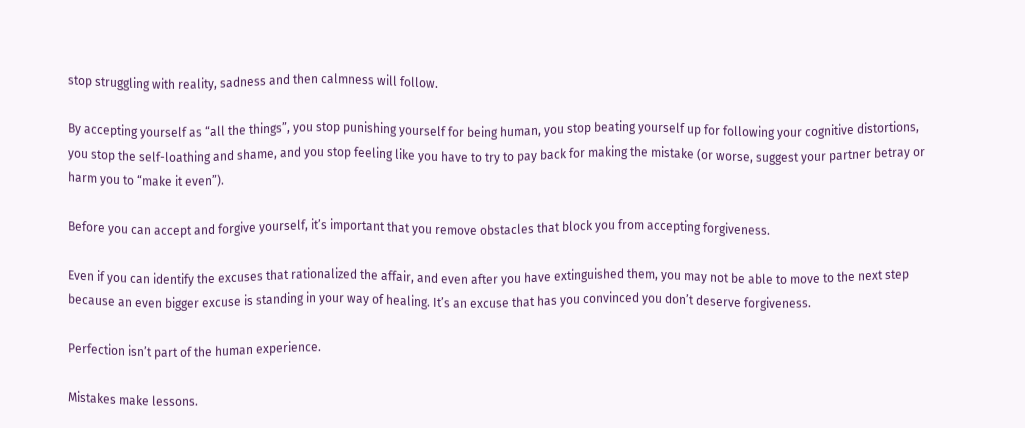stop struggling with reality, sadness and then calmness will follow.

By accepting yourself as “all the things”, you stop punishing yourself for being human, you stop beating yourself up for following your cognitive distortions, you stop the self-loathing and shame, and you stop feeling like you have to try to pay back for making the mistake (or worse, suggest your partner betray or harm you to “make it even”).

Before you can accept and forgive yourself, it’s important that you remove obstacles that block you from accepting forgiveness.

Even if you can identify the excuses that rationalized the affair, and even after you have extinguished them, you may not be able to move to the next step because an even bigger excuse is standing in your way of healing. It’s an excuse that has you convinced you don’t deserve forgiveness.

Perfection isn’t part of the human experience.

Mistakes make lessons.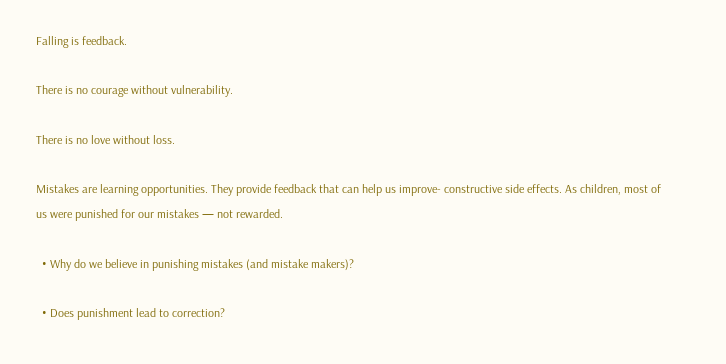Falling is feedback.

There is no courage without vulnerability.

There is no love without loss.

Mistakes are learning opportunities. They provide feedback that can help us improve- constructive side effects. As children, most of us were punished for our mistakes — not rewarded.

  • Why do we believe in punishing mistakes (and mistake makers)?

  • Does punishment lead to correction?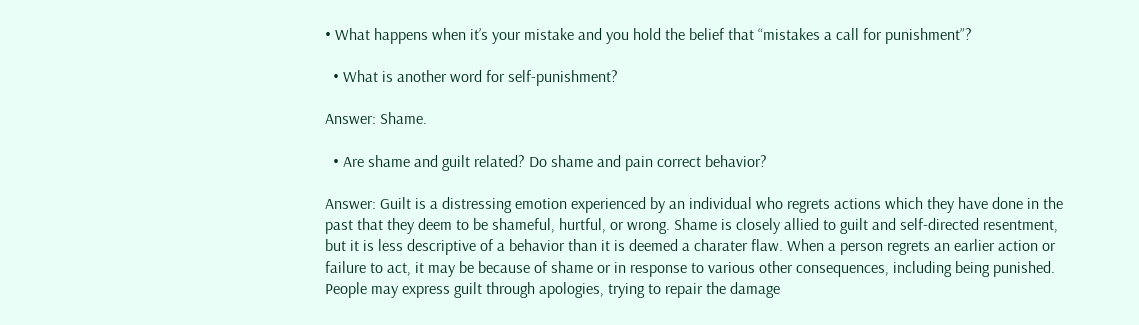• What happens when it’s your mistake and you hold the belief that “mistakes a call for punishment”?

  • What is another word for self-punishment?

Answer: Shame.

  • Are shame and guilt related? Do shame and pain correct behavior?

Answer: Guilt is a distressing emotion experienced by an individual who regrets actions which they have done in the past that they deem to be shameful, hurtful, or wrong. Shame is closely allied to guilt and self-directed resentment, but it is less descriptive of a behavior than it is deemed a charater flaw. When a person regrets an earlier action or failure to act, it may be because of shame or in response to various other consequences, including being punished. People may express guilt through apologies, trying to repair the damage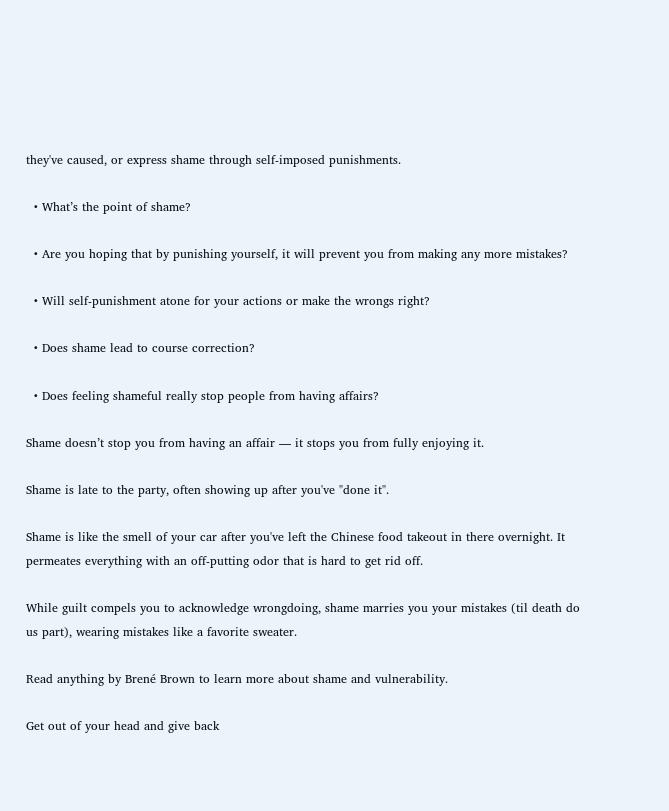they've caused, or express shame through self-imposed punishments.

  • What’s the point of shame?

  • Are you hoping that by punishing yourself, it will prevent you from making any more mistakes?

  • Will self-punishment atone for your actions or make the wrongs right?

  • Does shame lead to course correction?

  • Does feeling shameful really stop people from having affairs?

Shame doesn’t stop you from having an affair — it stops you from fully enjoying it.

Shame is late to the party, often showing up after you've "done it".

Shame is like the smell of your car after you've left the Chinese food takeout in there overnight. It permeates everything with an off-putting odor that is hard to get rid off.

While guilt compels you to acknowledge wrongdoing, shame marries you your mistakes (til death do us part), wearing mistakes like a favorite sweater.

Read anything by Brené Brown to learn more about shame and vulnerability.

Get out of your head and give back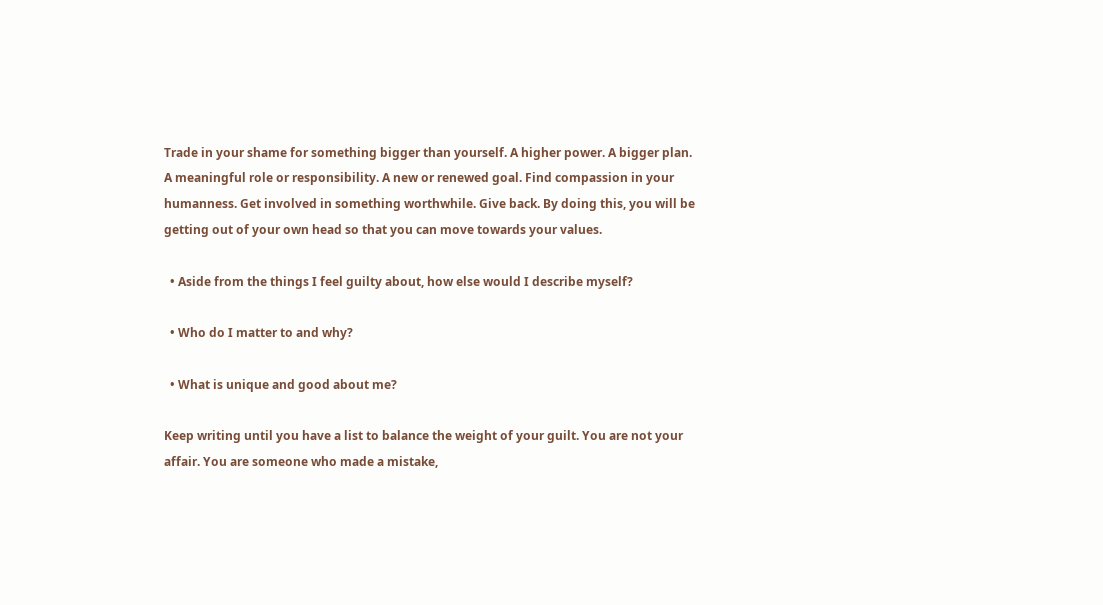Trade in your shame for something bigger than yourself. A higher power. A bigger plan. A meaningful role or responsibility. A new or renewed goal. Find compassion in your humanness. Get involved in something worthwhile. Give back. By doing this, you will be getting out of your own head so that you can move towards your values.

  • Aside from the things I feel guilty about, how else would I describe myself?

  • Who do I matter to and why?

  • What is unique and good about me?

Keep writing until you have a list to balance the weight of your guilt. You are not your affair. You are someone who made a mistake,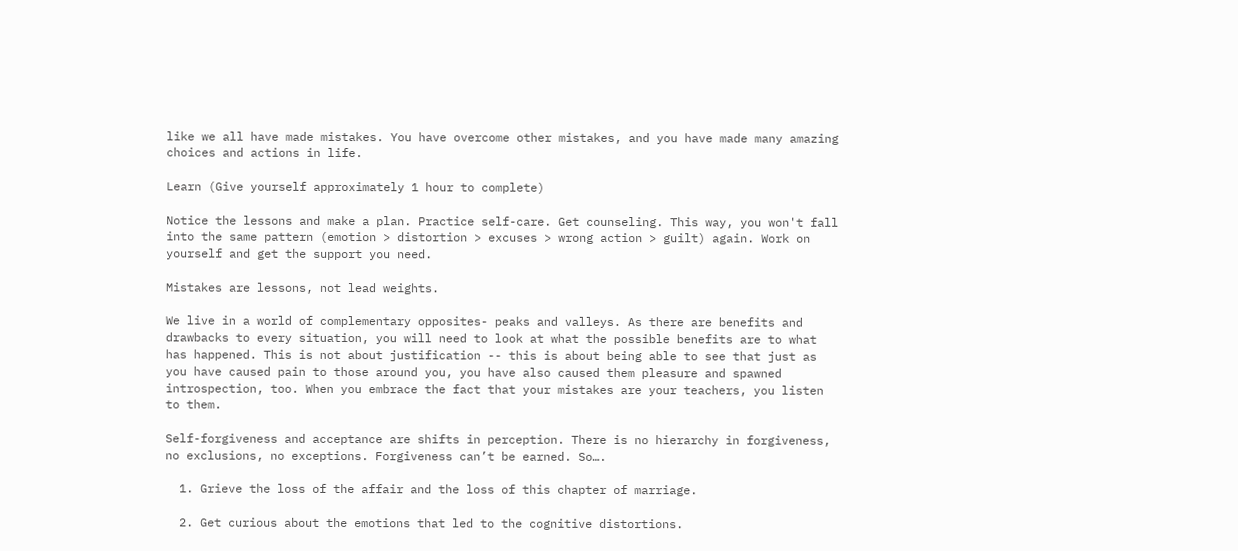like we all have made mistakes. You have overcome other mistakes, and you have made many amazing choices and actions in life.

Learn (Give yourself approximately 1 hour to complete)

Notice the lessons and make a plan. Practice self-care. Get counseling. This way, you won't fall into the same pattern (emotion > distortion > excuses > wrong action > guilt) again. Work on yourself and get the support you need.

Mistakes are lessons, not lead weights.

We live in a world of complementary opposites- peaks and valleys. As there are benefits and drawbacks to every situation, you will need to look at what the possible benefits are to what has happened. This is not about justification -- this is about being able to see that just as you have caused pain to those around you, you have also caused them pleasure and spawned introspection, too. When you embrace the fact that your mistakes are your teachers, you listen to them.

Self-forgiveness and acceptance are shifts in perception. There is no hierarchy in forgiveness, no exclusions, no exceptions. Forgiveness can’t be earned. So….

  1. Grieve the loss of the affair and the loss of this chapter of marriage.

  2. Get curious about the emotions that led to the cognitive distortions.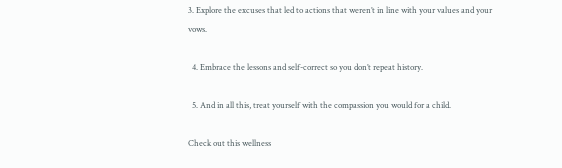3. Explore the excuses that led to actions that weren’t in line with your values and your vows.

  4. Embrace the lessons and self-correct so you don’t repeat history.

  5. And in all this, treat yourself with the compassion you would for a child.

Check out this wellness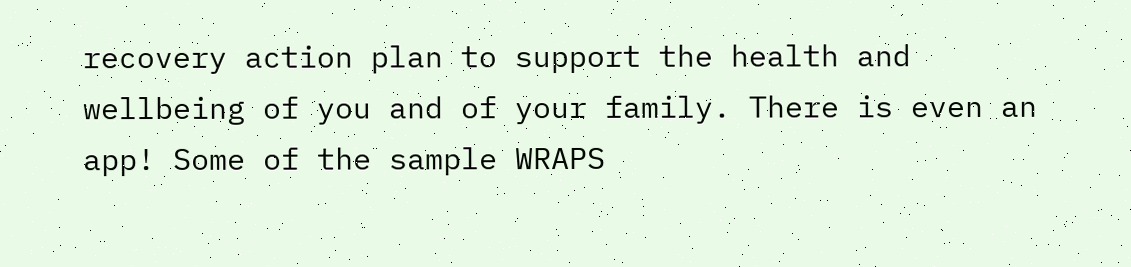recovery action plan to support the health and wellbeing of you and of your family. There is even an app! Some of the sample WRAPS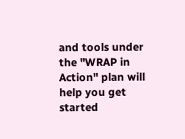and tools under the "WRAP in Action" plan will help you get started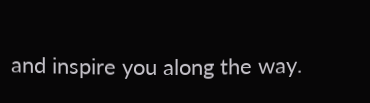and inspire you along the way.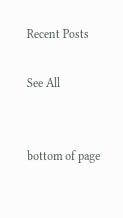Recent Posts

See All


bottom of page